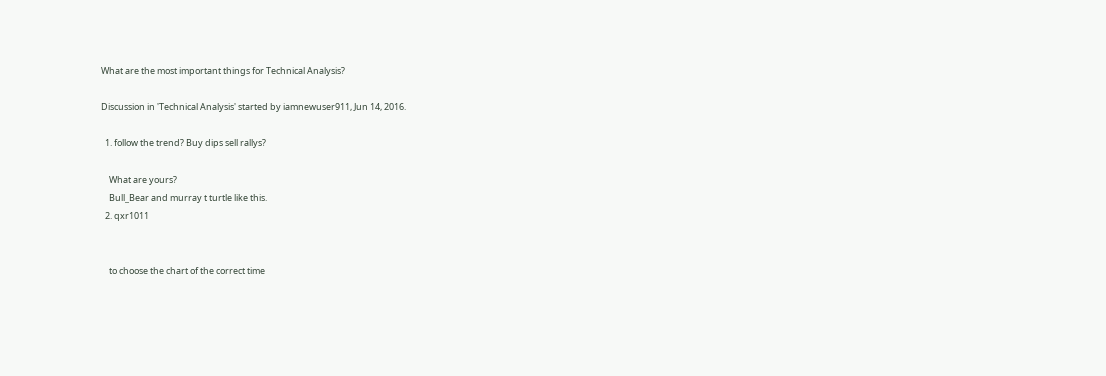What are the most important things for Technical Analysis?

Discussion in 'Technical Analysis' started by iamnewuser911, Jun 14, 2016.

  1. follow the trend? Buy dips sell rallys?

    What are yours?
    Bull_Bear and murray t turtle like this.
  2. qxr1011


    to choose the chart of the correct time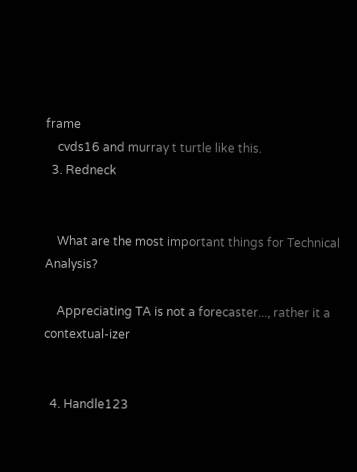frame
    cvds16 and murray t turtle like this.
  3. Redneck


    What are the most important things for Technical Analysis?

    Appreciating TA is not a forecaster..., rather it a contextual-izer


  4. Handle123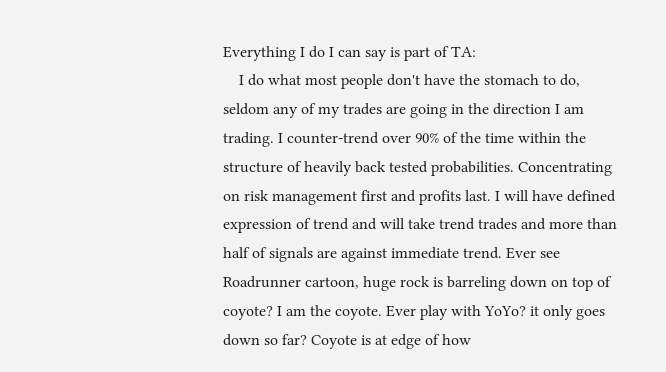Everything I do I can say is part of TA:
    I do what most people don't have the stomach to do, seldom any of my trades are going in the direction I am trading. I counter-trend over 90% of the time within the structure of heavily back tested probabilities. Concentrating on risk management first and profits last. I will have defined expression of trend and will take trend trades and more than half of signals are against immediate trend. Ever see Roadrunner cartoon, huge rock is barreling down on top of coyote? I am the coyote. Ever play with YoYo? it only goes down so far? Coyote is at edge of how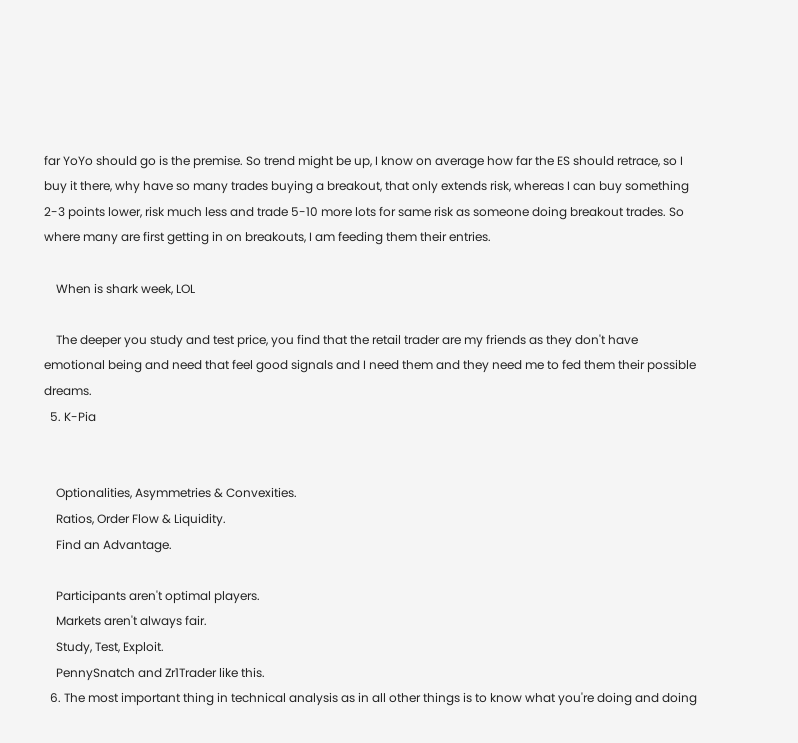far YoYo should go is the premise. So trend might be up, I know on average how far the ES should retrace, so I buy it there, why have so many trades buying a breakout, that only extends risk, whereas I can buy something 2-3 points lower, risk much less and trade 5-10 more lots for same risk as someone doing breakout trades. So where many are first getting in on breakouts, I am feeding them their entries.

    When is shark week, LOL

    The deeper you study and test price, you find that the retail trader are my friends as they don't have emotional being and need that feel good signals and I need them and they need me to fed them their possible dreams.
  5. K-Pia


    Optionalities, Asymmetries & Convexities.
    Ratios, Order Flow & Liquidity.
    Find an Advantage.

    Participants aren't optimal players.
    Markets aren't always fair.
    Study, Test, Exploit.
    PennySnatch and Zr1Trader like this.
  6. The most important thing in technical analysis as in all other things is to know what you're doing and doing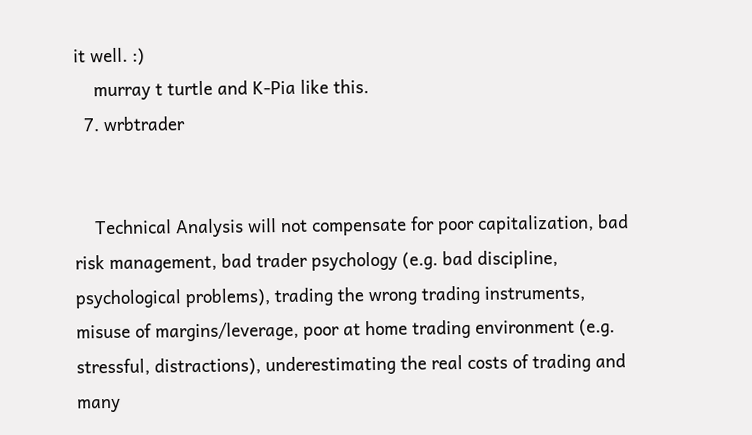it well. :)
    murray t turtle and K-Pia like this.
  7. wrbtrader


    Technical Analysis will not compensate for poor capitalization, bad risk management, bad trader psychology (e.g. bad discipline, psychological problems), trading the wrong trading instruments, misuse of margins/leverage, poor at home trading environment (e.g. stressful, distractions), underestimating the real costs of trading and many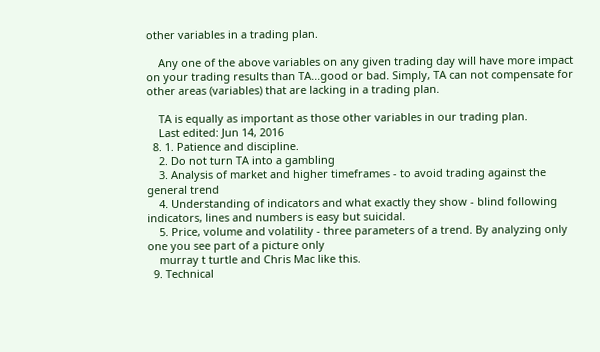other variables in a trading plan.

    Any one of the above variables on any given trading day will have more impact on your trading results than TA...good or bad. Simply, TA can not compensate for other areas (variables) that are lacking in a trading plan.

    TA is equally as important as those other variables in our trading plan.
    Last edited: Jun 14, 2016
  8. 1. Patience and discipline.
    2. Do not turn TA into a gambling
    3. Analysis of market and higher timeframes - to avoid trading against the general trend
    4. Understanding of indicators and what exactly they show - blind following indicators, lines and numbers is easy but suicidal.
    5. Price, volume and volatility - three parameters of a trend. By analyzing only one you see part of a picture only
    murray t turtle and Chris Mac like this.
  9. Technical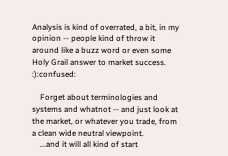Analysis is kind of overrated, a bit, in my opinion -- people kind of throw it around like a buzz word or even some Holy Grail answer to market success. :):confused:

    Forget about terminologies and systems and whatnot -- and just look at the market, or whatever you trade, from a clean wide neutral viewpoint.
    ...and it will all kind of start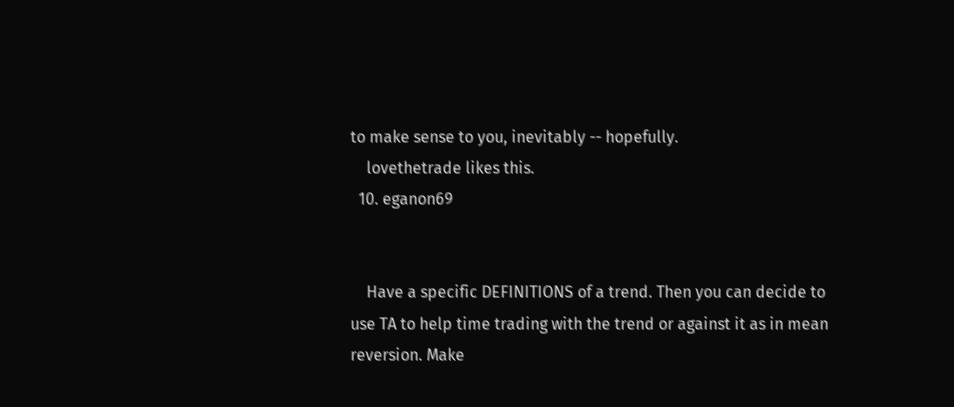to make sense to you, inevitably -- hopefully.
    lovethetrade likes this.
  10. eganon69


    Have a specific DEFINITIONS of a trend. Then you can decide to use TA to help time trading with the trend or against it as in mean reversion. Make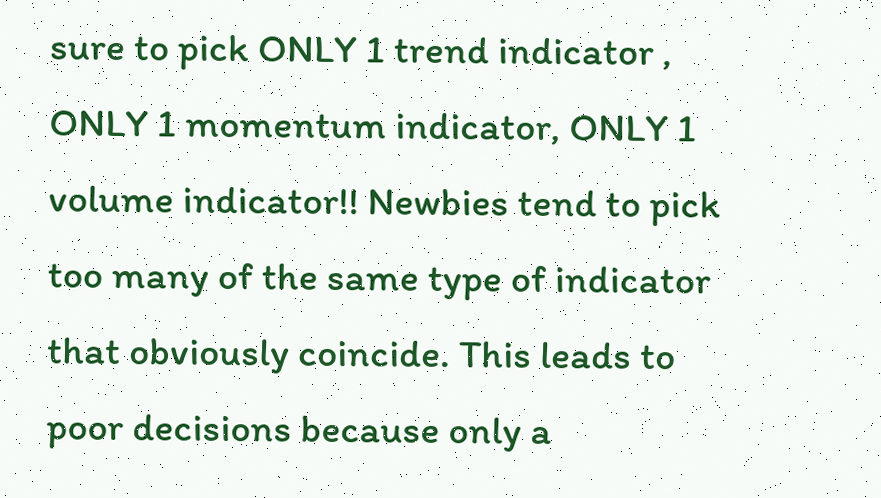sure to pick ONLY 1 trend indicator , ONLY 1 momentum indicator, ONLY 1 volume indicator!! Newbies tend to pick too many of the same type of indicator that obviously coincide. This leads to poor decisions because only a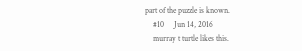part of the puzzle is known.
    #10     Jun 14, 2016
    murray t turtle likes this.